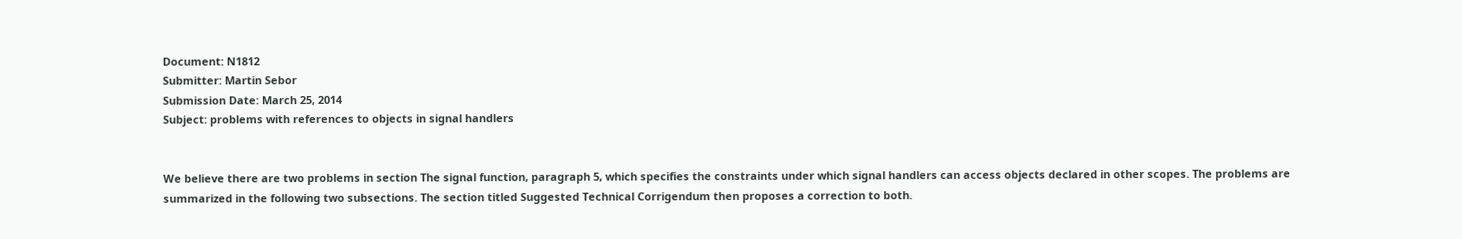Document: N1812
Submitter: Martin Sebor
Submission Date: March 25, 2014
Subject: problems with references to objects in signal handlers


We believe there are two problems in section The signal function, paragraph 5, which specifies the constraints under which signal handlers can access objects declared in other scopes. The problems are summarized in the following two subsections. The section titled Suggested Technical Corrigendum then proposes a correction to both.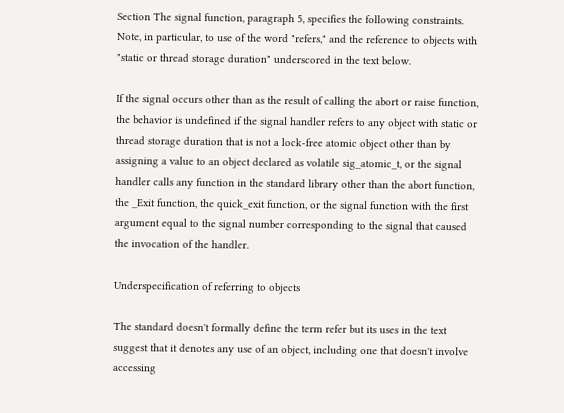Section The signal function, paragraph 5, specifies the following constraints. Note, in particular, to use of the word "refers," and the reference to objects with "static or thread storage duration" underscored in the text below.

If the signal occurs other than as the result of calling the abort or raise function, the behavior is undefined if the signal handler refers to any object with static or thread storage duration that is not a lock-free atomic object other than by assigning a value to an object declared as volatile sig_atomic_t, or the signal handler calls any function in the standard library other than the abort function, the _Exit function, the quick_exit function, or the signal function with the first argument equal to the signal number corresponding to the signal that caused the invocation of the handler.

Underspecification of referring to objects

The standard doesn't formally define the term refer but its uses in the text suggest that it denotes any use of an object, including one that doesn't involve accessing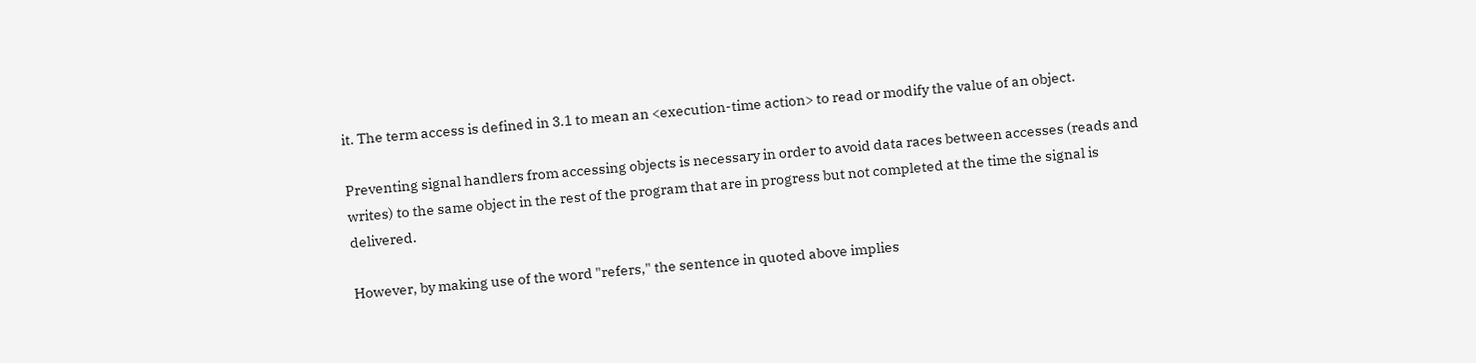it. The term access is defined in 3.1 to mean an <execution-time action> to read or modify the value of an object.

Preventing signal handlers from accessing objects is necessary in order to avoid data races between accesses (reads and writes) to the same object in the rest of the program that are in progress but not completed at the time the signal is delivered.

However, by making use of the word "refers," the sentence in quoted above implies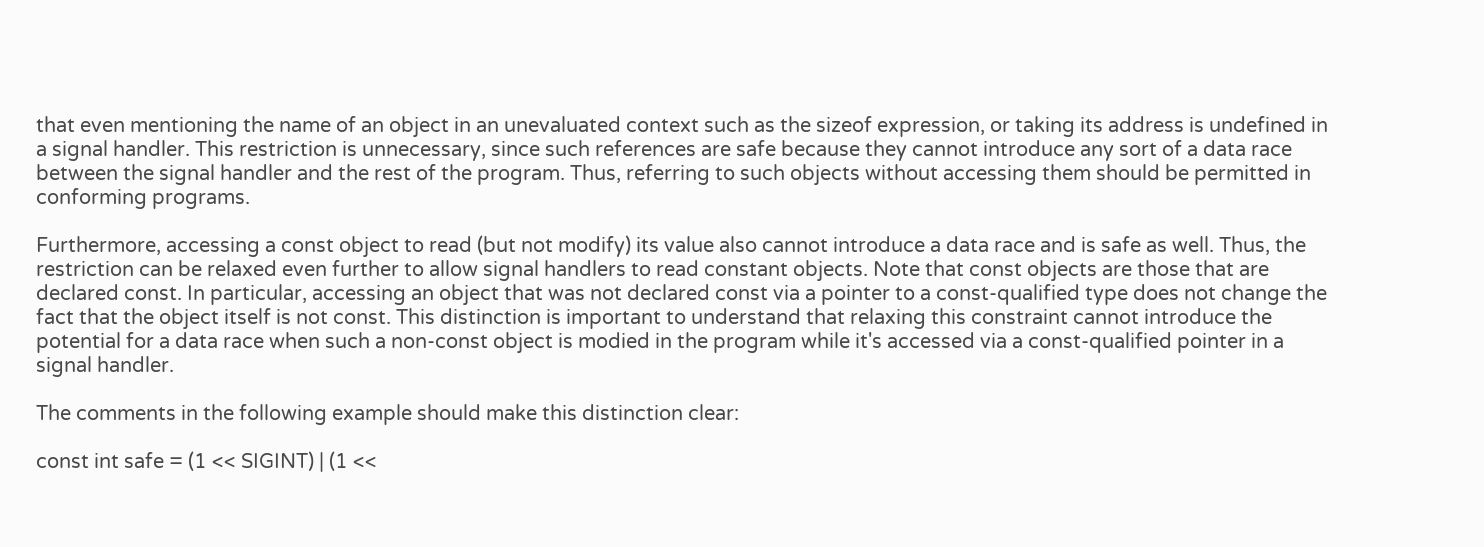that even mentioning the name of an object in an unevaluated context such as the sizeof expression, or taking its address is undefined in a signal handler. This restriction is unnecessary, since such references are safe because they cannot introduce any sort of a data race between the signal handler and the rest of the program. Thus, referring to such objects without accessing them should be permitted in conforming programs.

Furthermore, accessing a const object to read (but not modify) its value also cannot introduce a data race and is safe as well. Thus, the restriction can be relaxed even further to allow signal handlers to read constant objects. Note that const objects are those that are declared const. In particular, accessing an object that was not declared const via a pointer to a const-qualified type does not change the fact that the object itself is not const. This distinction is important to understand that relaxing this constraint cannot introduce the potential for a data race when such a non-const object is modied in the program while it's accessed via a const-qualified pointer in a signal handler.

The comments in the following example should make this distinction clear:

const int safe = (1 << SIGINT) | (1 <<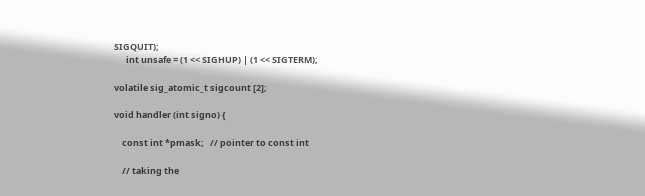SIGQUIT);
      int unsafe = (1 << SIGHUP) | (1 << SIGTERM);

volatile sig_atomic_t sigcount [2];

void handler (int signo) {

    const int *pmask;   // pointer to const int

    // taking the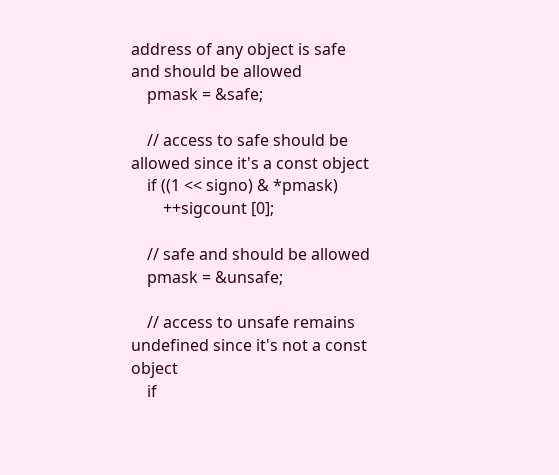address of any object is safe and should be allowed
    pmask = &safe;

    // access to safe should be allowed since it's a const object
    if ((1 << signo) & *pmask)
        ++sigcount [0];

    // safe and should be allowed
    pmask = &unsafe;

    // access to unsafe remains undefined since it's not a const object
    if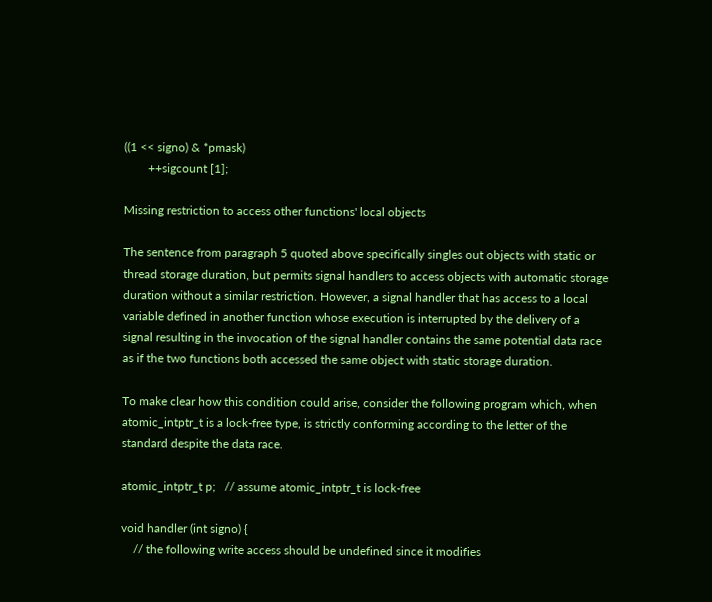((1 << signo) & *pmask)
        ++sigcount [1];

Missing restriction to access other functions' local objects

The sentence from paragraph 5 quoted above specifically singles out objects with static or thread storage duration, but permits signal handlers to access objects with automatic storage duration without a similar restriction. However, a signal handler that has access to a local variable defined in another function whose execution is interrupted by the delivery of a signal resulting in the invocation of the signal handler contains the same potential data race as if the two functions both accessed the same object with static storage duration.

To make clear how this condition could arise, consider the following program which, when atomic_intptr_t is a lock-free type, is strictly conforming according to the letter of the standard despite the data race.

atomic_intptr_t p;   // assume atomic_intptr_t is lock-free

void handler (int signo) {
    // the following write access should be undefined since it modifies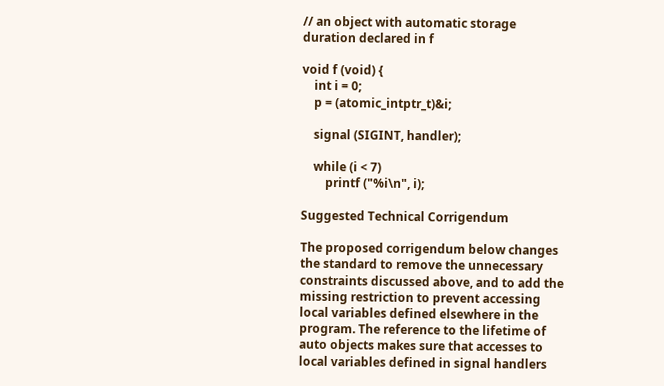// an object with automatic storage duration declared in f

void f (void) {
    int i = 0;
    p = (atomic_intptr_t)&i;

    signal (SIGINT, handler);

    while (i < 7)
        printf ("%i\n", i);

Suggested Technical Corrigendum

The proposed corrigendum below changes the standard to remove the unnecessary constraints discussed above, and to add the missing restriction to prevent accessing local variables defined elsewhere in the program. The reference to the lifetime of auto objects makes sure that accesses to local variables defined in signal handlers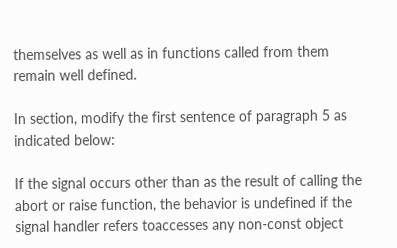themselves as well as in functions called from them remain well defined.

In section, modify the first sentence of paragraph 5 as indicated below:

If the signal occurs other than as the result of calling the abort or raise function, the behavior is undefined if the signal handler refers toaccesses any non-const object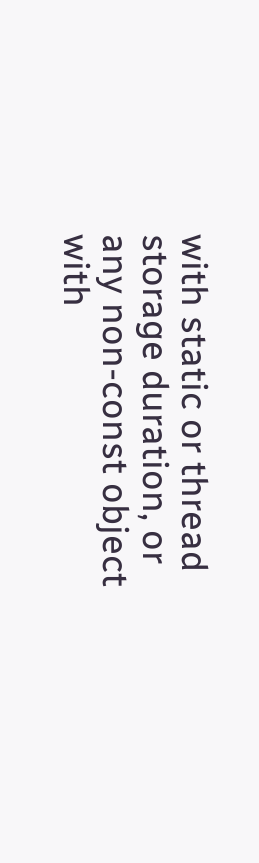with static or thread storage duration, or any non-const object with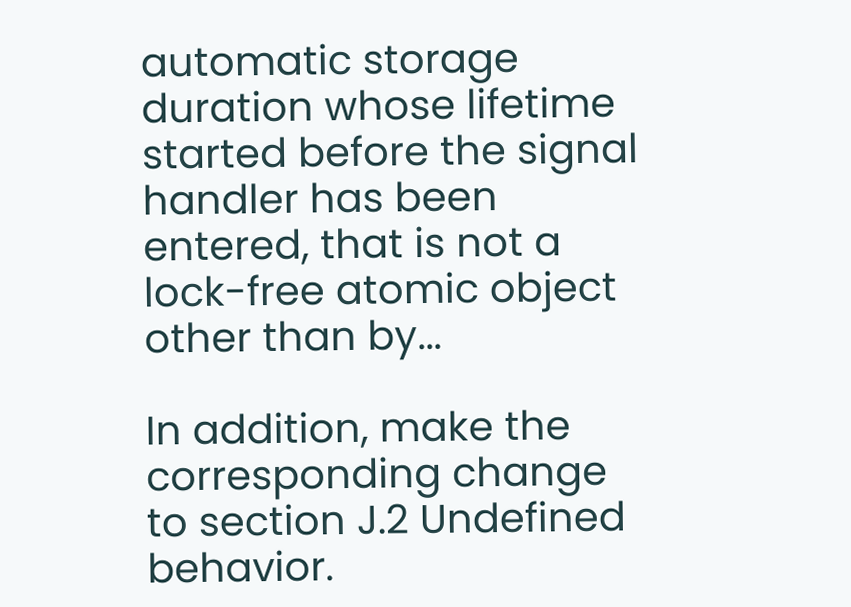automatic storage duration whose lifetime started before the signal handler has been entered, that is not a lock-free atomic object other than by...

In addition, make the corresponding change to section J.2 Undefined behavior.